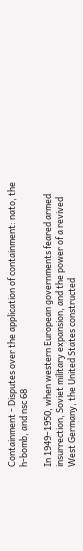Containment - Disputes over the application of containment: nato, the h-bomb, and nsc 68

In 1949–1950, when western European governments feared armed insurrection, Soviet military expansion, and the power of a revived West Germany, the United States constructed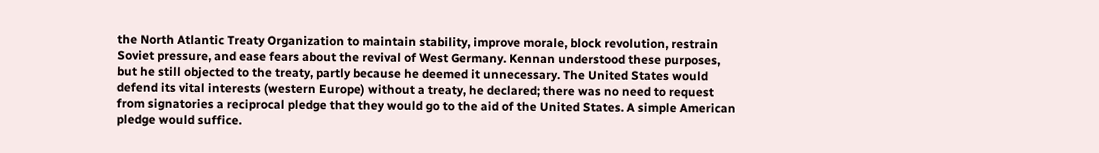the North Atlantic Treaty Organization to maintain stability, improve morale, block revolution, restrain Soviet pressure, and ease fears about the revival of West Germany. Kennan understood these purposes, but he still objected to the treaty, partly because he deemed it unnecessary. The United States would defend its vital interests (western Europe) without a treaty, he declared; there was no need to request from signatories a reciprocal pledge that they would go to the aid of the United States. A simple American pledge would suffice.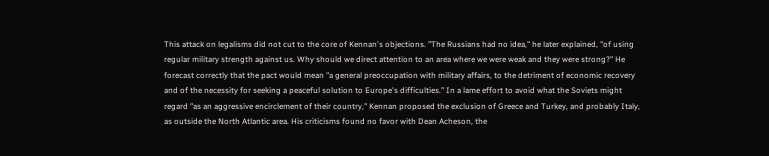This attack on legalisms did not cut to the core of Kennan's objections. "The Russians had no idea," he later explained, "of using regular military strength against us. Why should we direct attention to an area where we were weak and they were strong?" He forecast correctly that the pact would mean "a general preoccupation with military affairs, to the detriment of economic recovery and of the necessity for seeking a peaceful solution to Europe's difficulties." In a lame effort to avoid what the Soviets might regard "as an aggressive encirclement of their country," Kennan proposed the exclusion of Greece and Turkey, and probably Italy, as outside the North Atlantic area. His criticisms found no favor with Dean Acheson, the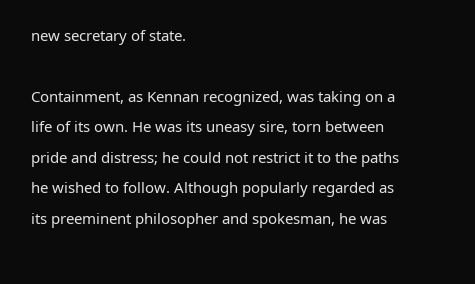new secretary of state.

Containment, as Kennan recognized, was taking on a life of its own. He was its uneasy sire, torn between pride and distress; he could not restrict it to the paths he wished to follow. Although popularly regarded as its preeminent philosopher and spokesman, he was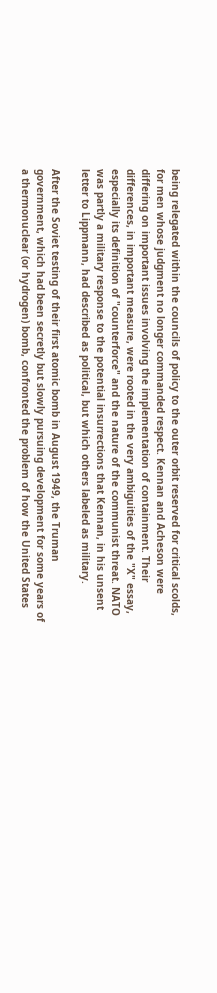being relegated within the councils of policy to the outer orbit reserved for critical scolds, for men whose judgment no longer commanded respect. Kennan and Acheson were differing on important issues involving the implementation of containment. Their differences, in important measure, were rooted in the very ambiguities of the "X" essay, especially its definition of "counterforce" and the nature of the communist threat. NATO was partly a military response to the potential insurrections that Kennan, in his unsent letter to Lippmann, had described as political, but which others labeled as military.

After the Soviet testing of their first atomic bomb in August 1949, the Truman government, which had been secretly but slowly pursuing development for some years of a thermonuclear (or hydrogen) bomb, confronted the problem of how the United States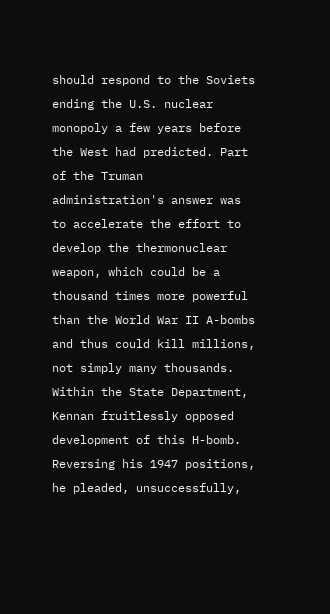should respond to the Soviets ending the U.S. nuclear monopoly a few years before the West had predicted. Part of the Truman administration's answer was to accelerate the effort to develop the thermonuclear weapon, which could be a thousand times more powerful than the World War II A-bombs and thus could kill millions, not simply many thousands. Within the State Department, Kennan fruitlessly opposed development of this H-bomb. Reversing his 1947 positions, he pleaded, unsuccessfully,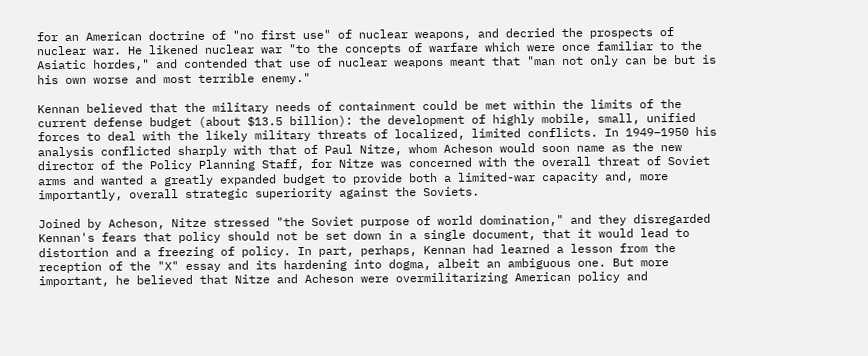for an American doctrine of "no first use" of nuclear weapons, and decried the prospects of nuclear war. He likened nuclear war "to the concepts of warfare which were once familiar to the Asiatic hordes," and contended that use of nuclear weapons meant that "man not only can be but is his own worse and most terrible enemy."

Kennan believed that the military needs of containment could be met within the limits of the current defense budget (about $13.5 billion): the development of highly mobile, small, unified forces to deal with the likely military threats of localized, limited conflicts. In 1949–1950 his analysis conflicted sharply with that of Paul Nitze, whom Acheson would soon name as the new director of the Policy Planning Staff, for Nitze was concerned with the overall threat of Soviet arms and wanted a greatly expanded budget to provide both a limited-war capacity and, more importantly, overall strategic superiority against the Soviets.

Joined by Acheson, Nitze stressed "the Soviet purpose of world domination," and they disregarded Kennan's fears that policy should not be set down in a single document, that it would lead to distortion and a freezing of policy. In part, perhaps, Kennan had learned a lesson from the reception of the "X" essay and its hardening into dogma, albeit an ambiguous one. But more important, he believed that Nitze and Acheson were overmilitarizing American policy and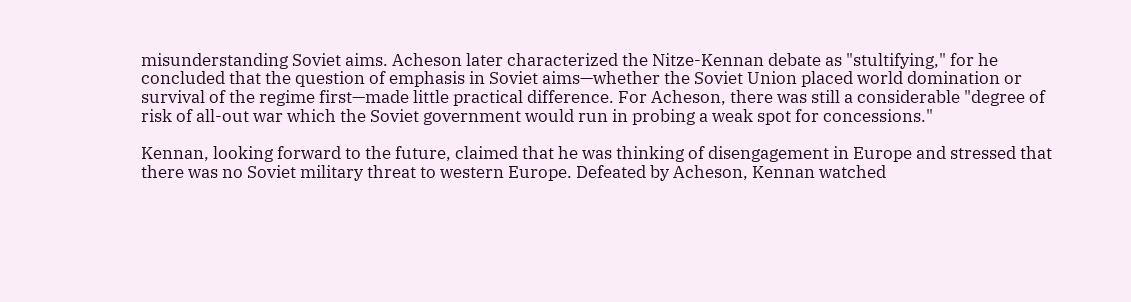misunderstanding Soviet aims. Acheson later characterized the Nitze-Kennan debate as "stultifying," for he concluded that the question of emphasis in Soviet aims—whether the Soviet Union placed world domination or survival of the regime first—made little practical difference. For Acheson, there was still a considerable "degree of risk of all-out war which the Soviet government would run in probing a weak spot for concessions."

Kennan, looking forward to the future, claimed that he was thinking of disengagement in Europe and stressed that there was no Soviet military threat to western Europe. Defeated by Acheson, Kennan watched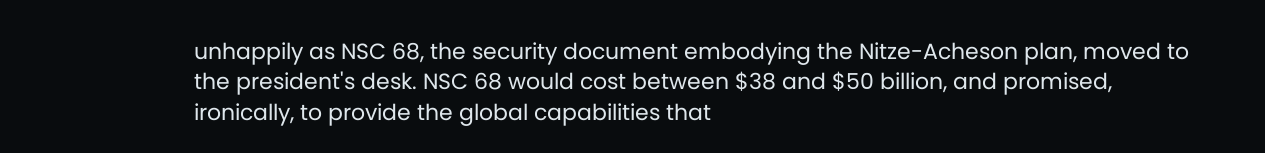unhappily as NSC 68, the security document embodying the Nitze-Acheson plan, moved to the president's desk. NSC 68 would cost between $38 and $50 billion, and promised, ironically, to provide the global capabilities that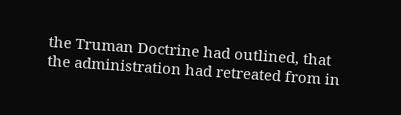the Truman Doctrine had outlined, that the administration had retreated from in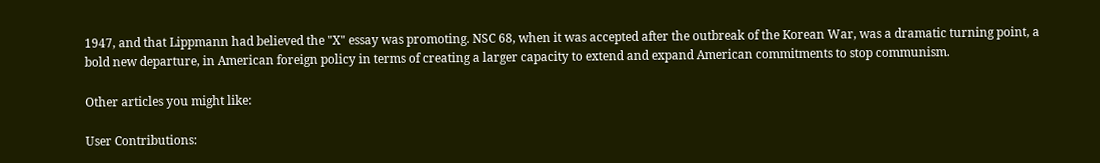1947, and that Lippmann had believed the "X" essay was promoting. NSC 68, when it was accepted after the outbreak of the Korean War, was a dramatic turning point, a bold new departure, in American foreign policy in terms of creating a larger capacity to extend and expand American commitments to stop communism.

Other articles you might like:

User Contributions: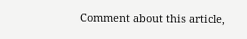Comment about this article,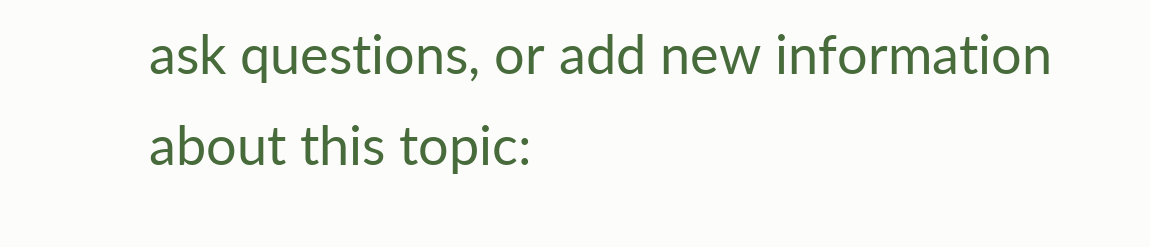ask questions, or add new information about this topic: